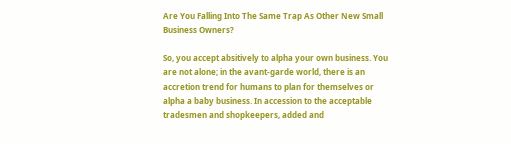Are You Falling Into The Same Trap As Other New Small Business Owners?

So, you accept absitively to alpha your own business. You are not alone; in the avant-garde world, there is an accretion trend for humans to plan for themselves or alpha a baby business. In accession to the acceptable tradesmen and shopkeepers, added and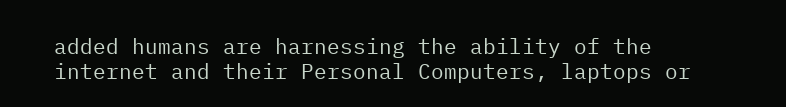added humans are harnessing the ability of the internet and their Personal Computers, laptops or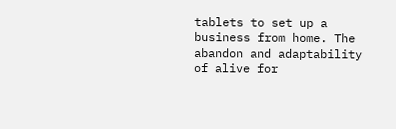tablets to set up a business from home. The abandon and adaptability of alive for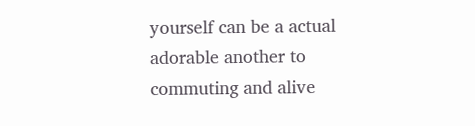yourself can be a actual adorable another to commuting and alive